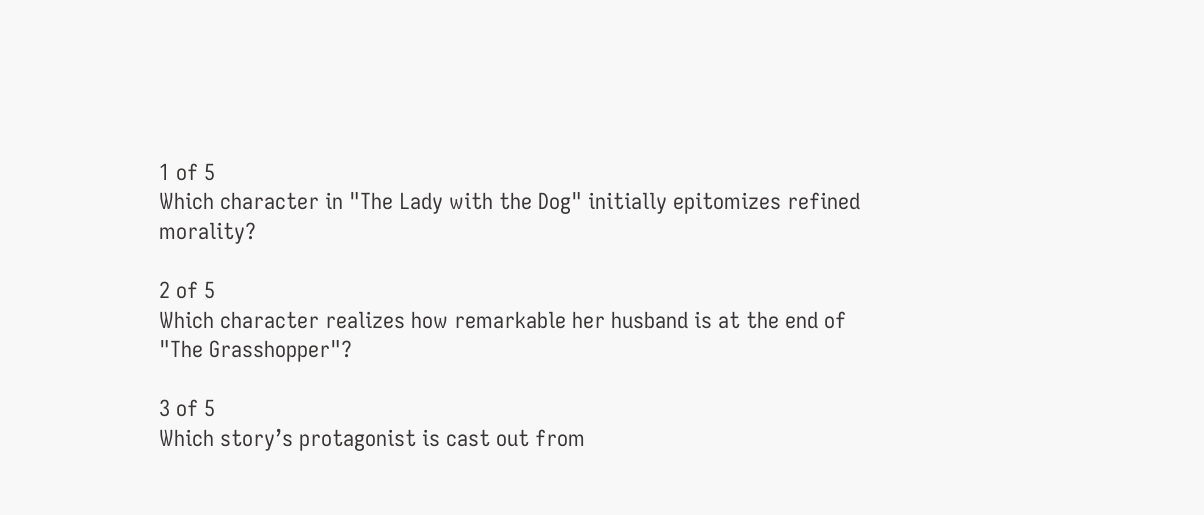1 of 5
Which character in "The Lady with the Dog" initially epitomizes refined morality?

2 of 5
Which character realizes how remarkable her husband is at the end of "The Grasshopper"?

3 of 5
Which story’s protagonist is cast out from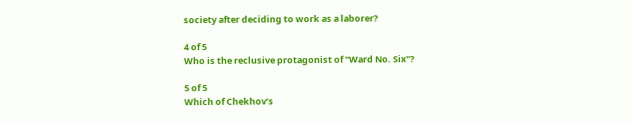society after deciding to work as a laborer?

4 of 5
Who is the reclusive protagonist of "Ward No. Six"?

5 of 5
Which of Chekhov’s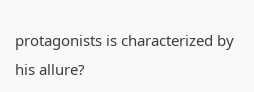protagonists is characterized by his allure?